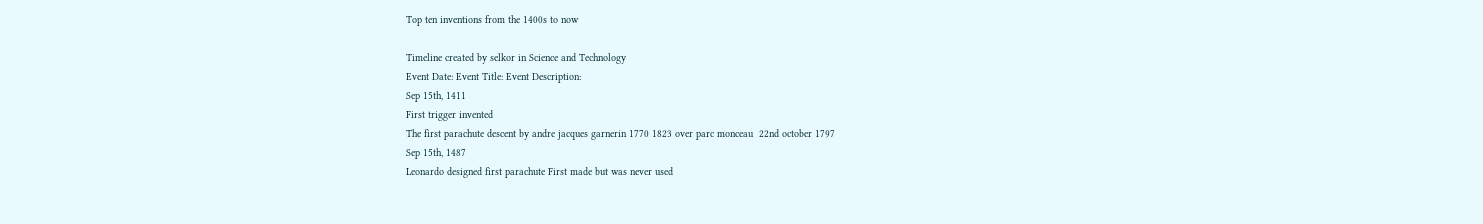Top ten inventions from the 1400s to now

Timeline created by selkor in Science and Technology
Event Date: Event Title: Event Description:
Sep 15th, 1411
First trigger invented
The first parachute descent by andre jacques garnerin 1770 1823 over parc monceau  22nd october 1797
Sep 15th, 1487
Leonardo designed first parachute First made but was never used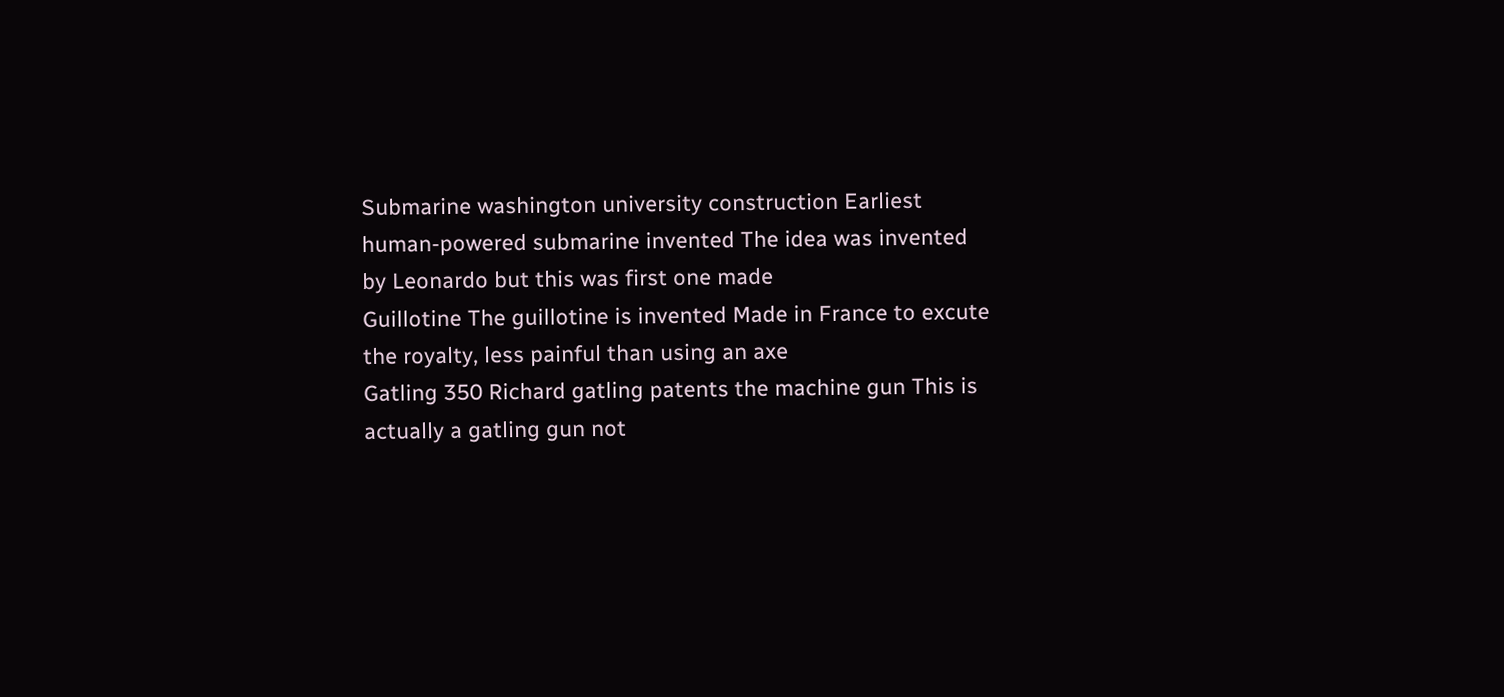Submarine washington university construction Earliest human-powered submarine invented The idea was invented by Leonardo but this was first one made
Guillotine The guillotine is invented Made in France to excute the royalty, less painful than using an axe
Gatling 350 Richard gatling patents the machine gun This is actually a gatling gun not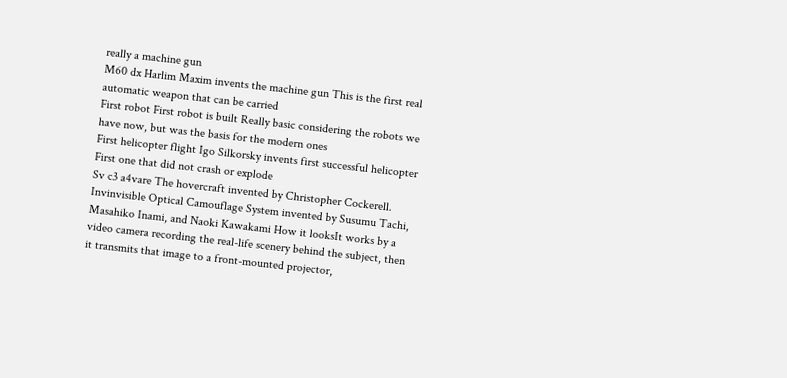really a machine gun
M60 dx Harlim Maxim invents the machine gun This is the first real automatic weapon that can be carried
First robot First robot is built Really basic considering the robots we have now, but was the basis for the modern ones
First helicopter flight Igo Silkorsky invents first successful helicopter First one that did not crash or explode
Sv c3 a4vare The hovercraft invented by Christopher Cockerell.
Invinvisible Optical Camouflage System invented by Susumu Tachi, Masahiko Inami, and Naoki Kawakami How it looksIt works by a video camera recording the real-life scenery behind the subject, then it transmits that image to a front-mounted projector,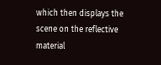which then displays the scene on the reflective material